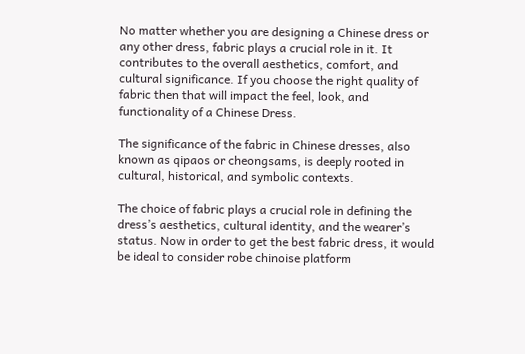No matter whether you are designing a Chinese dress or any other dress, fabric plays a crucial role in it. It contributes to the overall aesthetics, comfort, and cultural significance. If you choose the right quality of fabric then that will impact the feel, look, and functionality of a Chinese Dress.

The significance of the fabric in Chinese dresses, also known as qipaos or cheongsams, is deeply rooted in cultural, historical, and symbolic contexts.

The choice of fabric plays a crucial role in defining the dress’s aesthetics, cultural identity, and the wearer’s status. Now in order to get the best fabric dress, it would be ideal to consider robe chinoise platform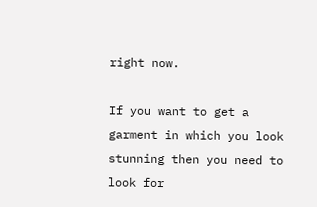right now.

If you want to get a garment in which you look stunning then you need to look for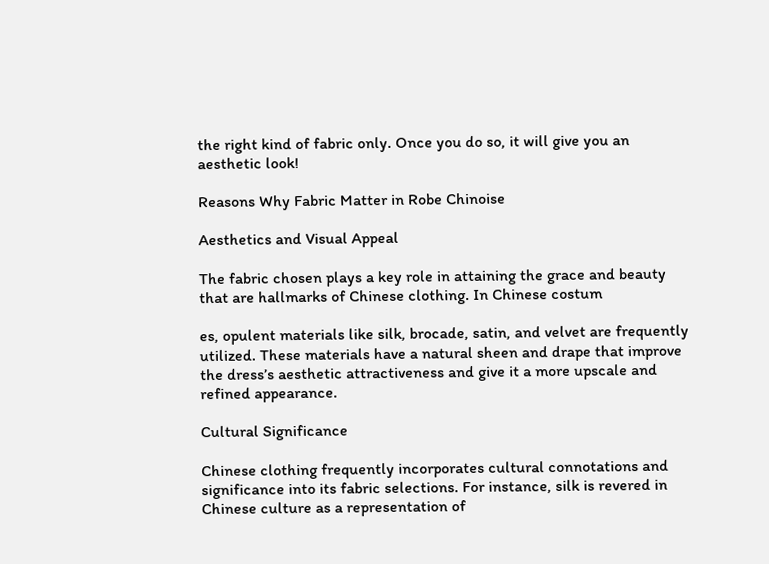the right kind of fabric only. Once you do so, it will give you an aesthetic look!

Reasons Why Fabric Matter in Robe Chinoise

Aesthetics and Visual Appeal

The fabric chosen plays a key role in attaining the grace and beauty that are hallmarks of Chinese clothing. In Chinese costum

es, opulent materials like silk, brocade, satin, and velvet are frequently utilized. These materials have a natural sheen and drape that improve the dress’s aesthetic attractiveness and give it a more upscale and refined appearance.

Cultural Significance

Chinese clothing frequently incorporates cultural connotations and significance into its fabric selections. For instance, silk is revered in Chinese culture as a representation of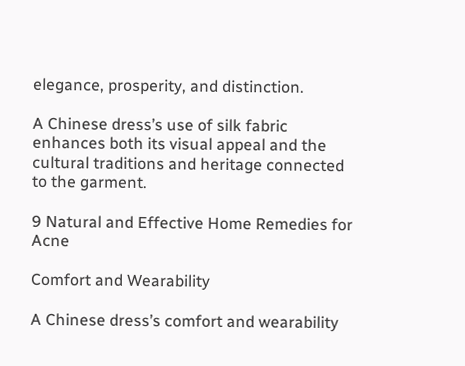elegance, prosperity, and distinction.

A Chinese dress’s use of silk fabric enhances both its visual appeal and the cultural traditions and heritage connected to the garment.

9 Natural and Effective Home Remedies for Acne

Comfort and Wearability

A Chinese dress’s comfort and wearability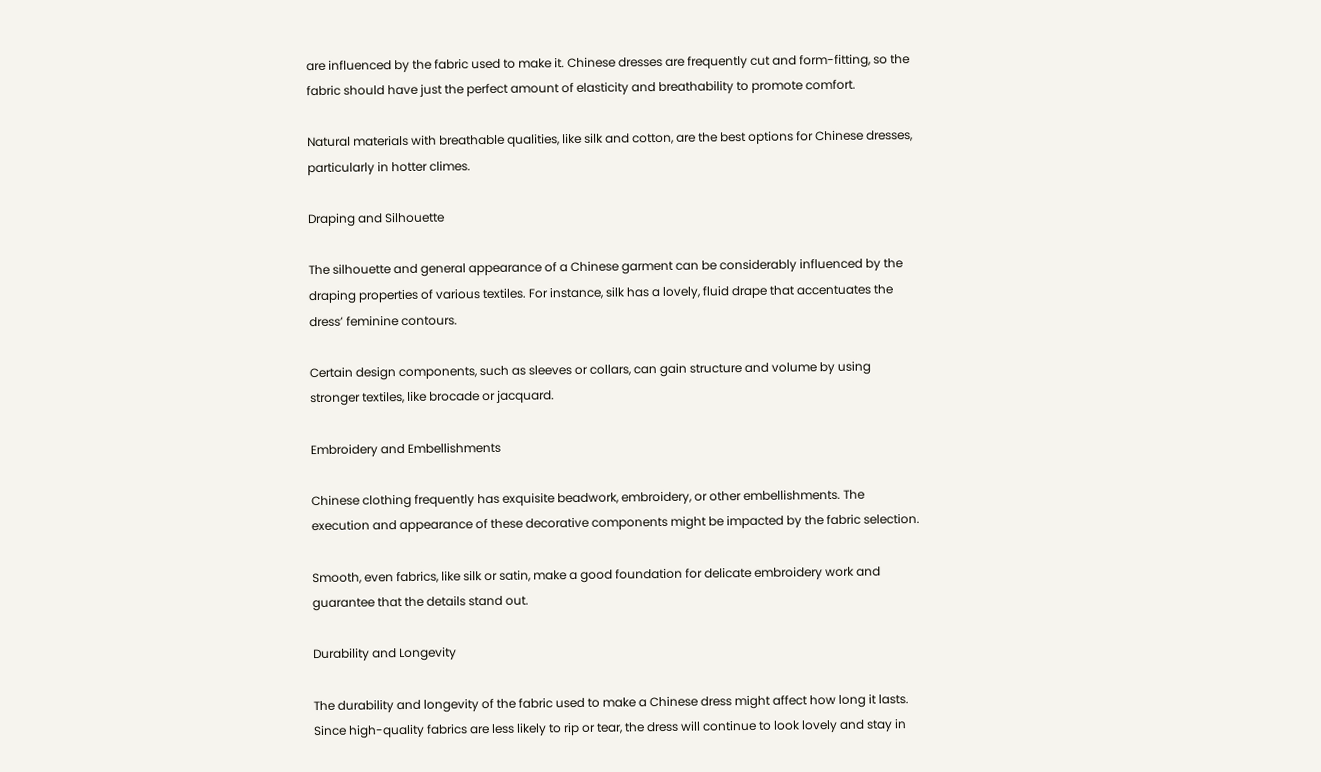are influenced by the fabric used to make it. Chinese dresses are frequently cut and form-fitting, so the fabric should have just the perfect amount of elasticity and breathability to promote comfort.

Natural materials with breathable qualities, like silk and cotton, are the best options for Chinese dresses, particularly in hotter climes.

Draping and Silhouette

The silhouette and general appearance of a Chinese garment can be considerably influenced by the draping properties of various textiles. For instance, silk has a lovely, fluid drape that accentuates the dress’ feminine contours.

Certain design components, such as sleeves or collars, can gain structure and volume by using stronger textiles, like brocade or jacquard.

Embroidery and Embellishments

Chinese clothing frequently has exquisite beadwork, embroidery, or other embellishments. The execution and appearance of these decorative components might be impacted by the fabric selection.

Smooth, even fabrics, like silk or satin, make a good foundation for delicate embroidery work and guarantee that the details stand out.

Durability and Longevity

The durability and longevity of the fabric used to make a Chinese dress might affect how long it lasts. Since high-quality fabrics are less likely to rip or tear, the dress will continue to look lovely and stay in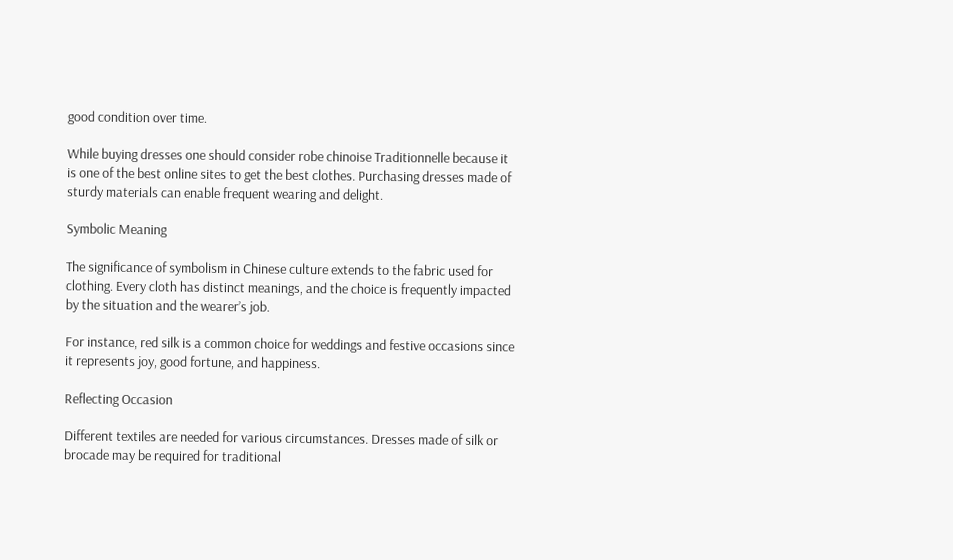good condition over time.

While buying dresses one should consider robe chinoise Traditionnelle because it is one of the best online sites to get the best clothes. Purchasing dresses made of sturdy materials can enable frequent wearing and delight.

Symbolic Meaning

The significance of symbolism in Chinese culture extends to the fabric used for clothing. Every cloth has distinct meanings, and the choice is frequently impacted by the situation and the wearer’s job.

For instance, red silk is a common choice for weddings and festive occasions since it represents joy, good fortune, and happiness.

Reflecting Occasion

Different textiles are needed for various circumstances. Dresses made of silk or brocade may be required for traditional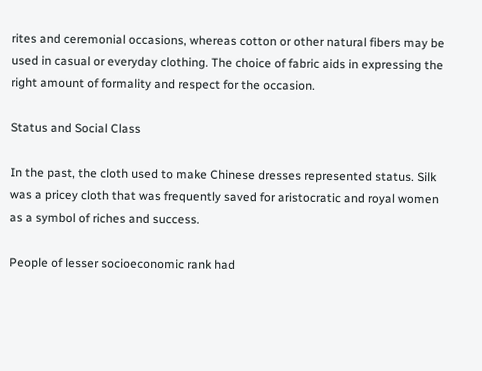rites and ceremonial occasions, whereas cotton or other natural fibers may be used in casual or everyday clothing. The choice of fabric aids in expressing the right amount of formality and respect for the occasion.

Status and Social Class

In the past, the cloth used to make Chinese dresses represented status. Silk was a pricey cloth that was frequently saved for aristocratic and royal women as a symbol of riches and success.

People of lesser socioeconomic rank had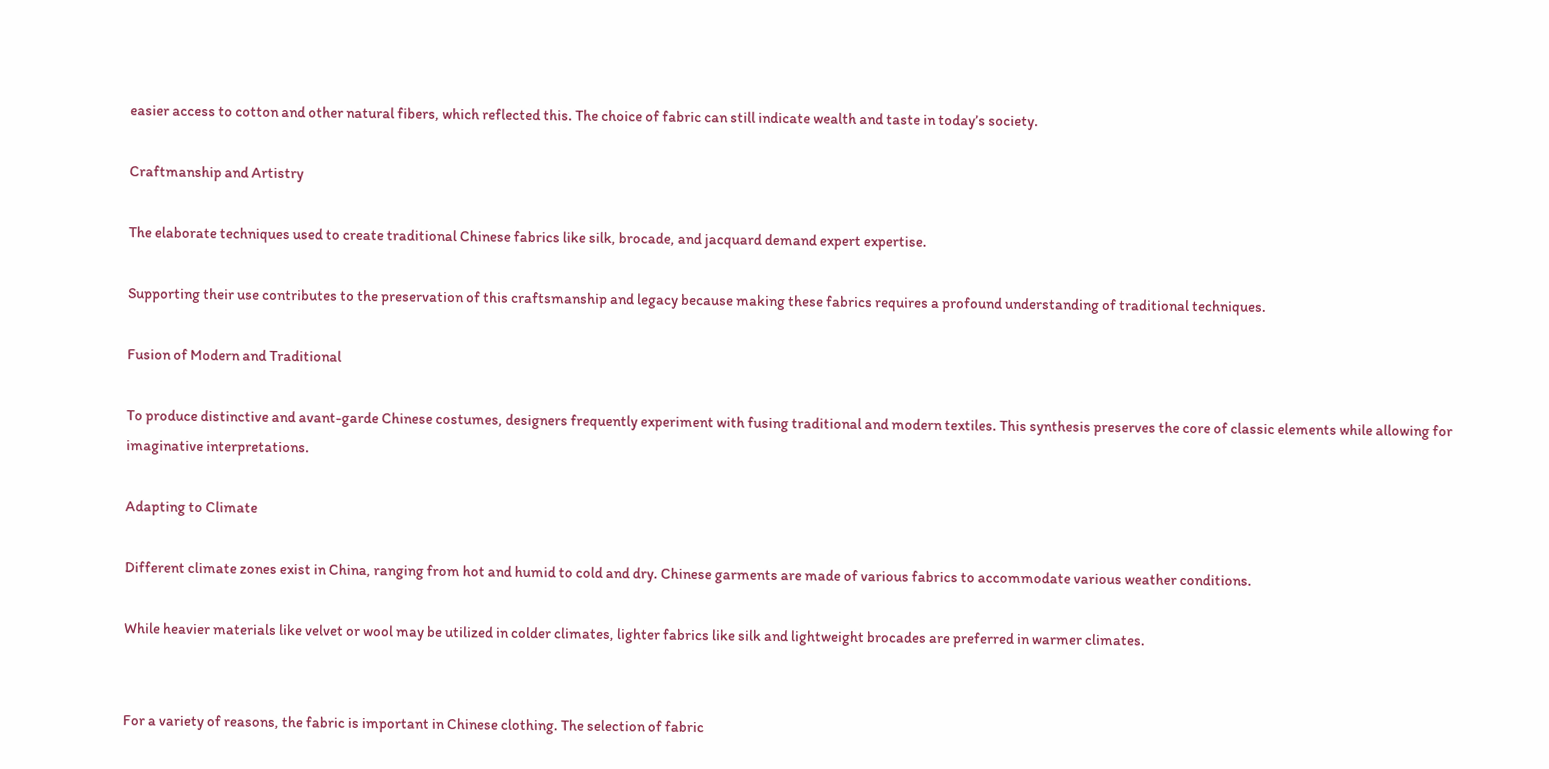easier access to cotton and other natural fibers, which reflected this. The choice of fabric can still indicate wealth and taste in today’s society.

Craftmanship and Artistry

The elaborate techniques used to create traditional Chinese fabrics like silk, brocade, and jacquard demand expert expertise.

Supporting their use contributes to the preservation of this craftsmanship and legacy because making these fabrics requires a profound understanding of traditional techniques.

Fusion of Modern and Traditional

To produce distinctive and avant-garde Chinese costumes, designers frequently experiment with fusing traditional and modern textiles. This synthesis preserves the core of classic elements while allowing for imaginative interpretations.

Adapting to Climate

Different climate zones exist in China, ranging from hot and humid to cold and dry. Chinese garments are made of various fabrics to accommodate various weather conditions.

While heavier materials like velvet or wool may be utilized in colder climates, lighter fabrics like silk and lightweight brocades are preferred in warmer climates.


For a variety of reasons, the fabric is important in Chinese clothing. The selection of fabric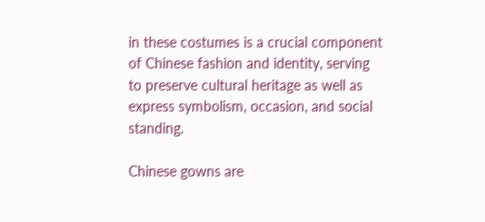in these costumes is a crucial component of Chinese fashion and identity, serving to preserve cultural heritage as well as express symbolism, occasion, and social standing.

Chinese gowns are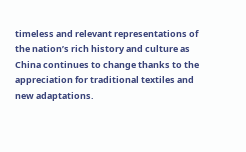timeless and relevant representations of the nation’s rich history and culture as China continues to change thanks to the appreciation for traditional textiles and new adaptations.